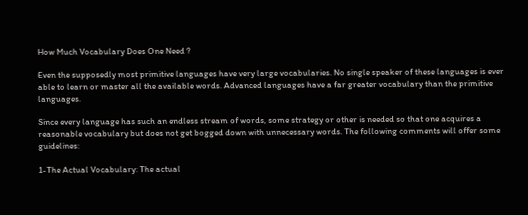How Much Vocabulary Does One Need ?

Even the supposedly most primitive languages have very large vocabularies. No single speaker of these languages is ever able to learn or master all the available words. Advanced languages have a far greater vocabulary than the primitive languages.

Since every language has such an endless stream of words, some strategy or other is needed so that one acquires a reasonable vocabulary but does not get bogged down with unnecessary words. The following comments will offer some guidelines:

1-The Actual Vocabulary: The actual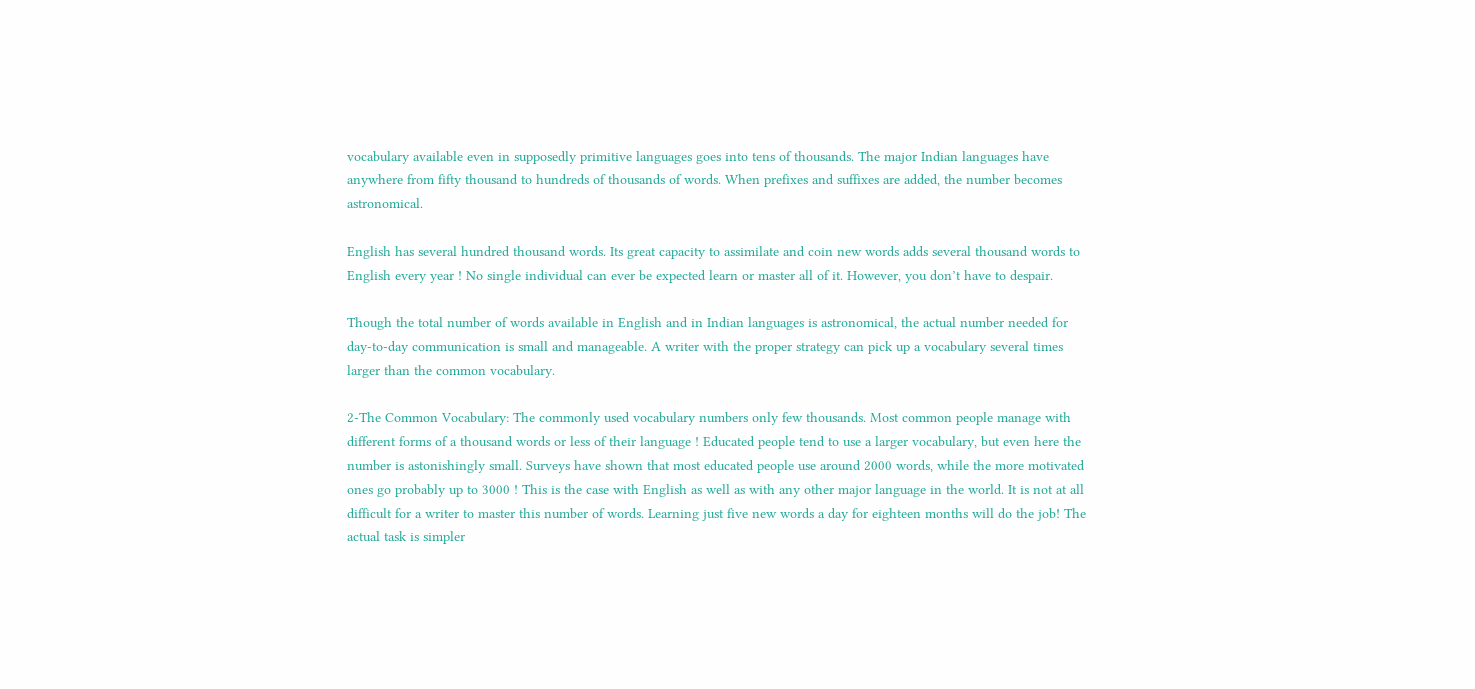vocabulary available even in supposedly primitive languages goes into tens of thousands. The major Indian languages have anywhere from fifty thousand to hundreds of thousands of words. When prefixes and suffixes are added, the number becomes astronomical.

English has several hundred thousand words. Its great capacity to assimilate and coin new words adds several thousand words to English every year ! No single individual can ever be expected learn or master all of it. However, you don’t have to despair.

Though the total number of words available in English and in Indian languages is astronomical, the actual number needed for day-to-day communication is small and manageable. A writer with the proper strategy can pick up a vocabulary several times larger than the common vocabulary.

2-The Common Vocabulary: The commonly used vocabulary numbers only few thousands. Most common people manage with different forms of a thousand words or less of their language ! Educated people tend to use a larger vocabulary, but even here the number is astonishingly small. Surveys have shown that most educated people use around 2000 words, while the more motivated ones go probably up to 3000 ! This is the case with English as well as with any other major language in the world. It is not at all difficult for a writer to master this number of words. Learning just five new words a day for eighteen months will do the job! The actual task is simpler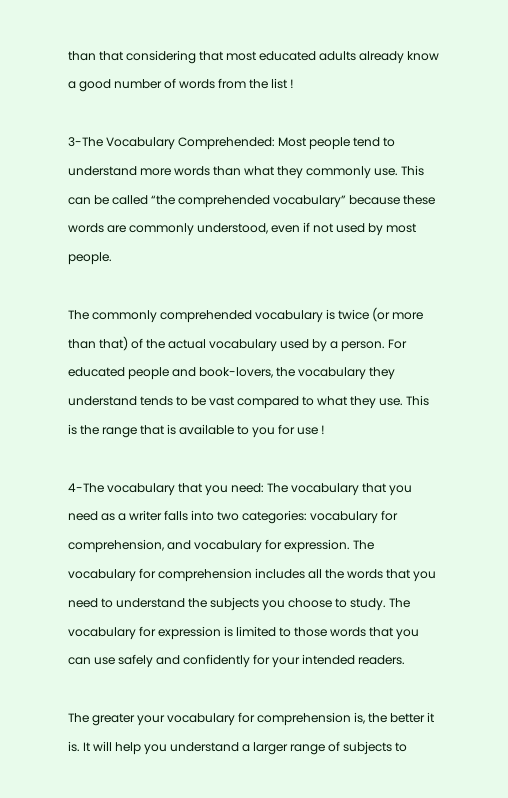than that considering that most educated adults already know a good number of words from the list !

3-The Vocabulary Comprehended: Most people tend to understand more words than what they commonly use. This can be called “the comprehended vocabulary” because these words are commonly understood, even if not used by most people.

The commonly comprehended vocabulary is twice (or more than that) of the actual vocabulary used by a person. For educated people and book-lovers, the vocabulary they understand tends to be vast compared to what they use. This is the range that is available to you for use !

4-The vocabulary that you need: The vocabulary that you need as a writer falls into two categories: vocabulary for comprehension, and vocabulary for expression. The vocabulary for comprehension includes all the words that you need to understand the subjects you choose to study. The vocabulary for expression is limited to those words that you can use safely and confidently for your intended readers.

The greater your vocabulary for comprehension is, the better it is. It will help you understand a larger range of subjects to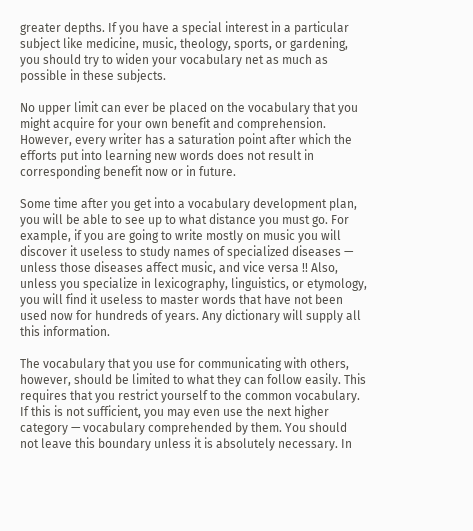greater depths. If you have a special interest in a particular subject like medicine, music, theology, sports, or gardening, you should try to widen your vocabulary net as much as possible in these subjects.

No upper limit can ever be placed on the vocabulary that you might acquire for your own benefit and comprehension. However, every writer has a saturation point after which the efforts put into learning new words does not result in corresponding benefit now or in future.

Some time after you get into a vocabulary development plan, you will be able to see up to what distance you must go. For example, if you are going to write mostly on music you will discover it useless to study names of specialized diseases — unless those diseases affect music, and vice versa !! Also, unless you specialize in lexicography, linguistics, or etymology, you will find it useless to master words that have not been used now for hundreds of years. Any dictionary will supply all this information.

The vocabulary that you use for communicating with others, however, should be limited to what they can follow easily. This requires that you restrict yourself to the common vocabulary. If this is not sufficient, you may even use the next higher category — vocabulary comprehended by them. You should not leave this boundary unless it is absolutely necessary. In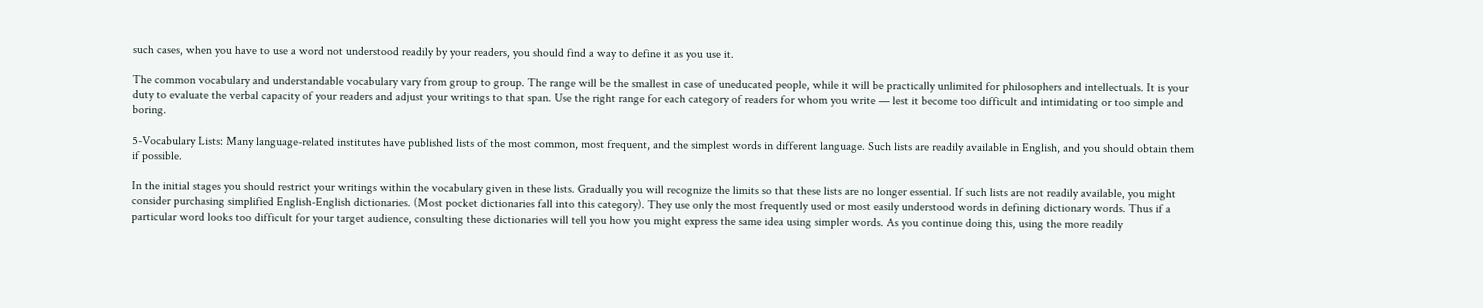such cases, when you have to use a word not understood readily by your readers, you should find a way to define it as you use it.

The common vocabulary and understandable vocabulary vary from group to group. The range will be the smallest in case of uneducated people, while it will be practically unlimited for philosophers and intellectuals. It is your duty to evaluate the verbal capacity of your readers and adjust your writings to that span. Use the right range for each category of readers for whom you write — lest it become too difficult and intimidating or too simple and boring.

5-Vocabulary Lists: Many language-related institutes have published lists of the most common, most frequent, and the simplest words in different language. Such lists are readily available in English, and you should obtain them if possible.

In the initial stages you should restrict your writings within the vocabulary given in these lists. Gradually you will recognize the limits so that these lists are no longer essential. If such lists are not readily available, you might consider purchasing simplified English-English dictionaries. (Most pocket dictionaries fall into this category). They use only the most frequently used or most easily understood words in defining dictionary words. Thus if a particular word looks too difficult for your target audience, consulting these dictionaries will tell you how you might express the same idea using simpler words. As you continue doing this, using the more readily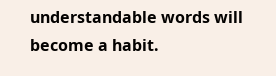understandable words will become a habit.